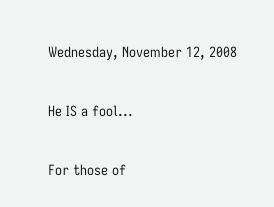Wednesday, November 12, 2008

He IS a fool...

For those of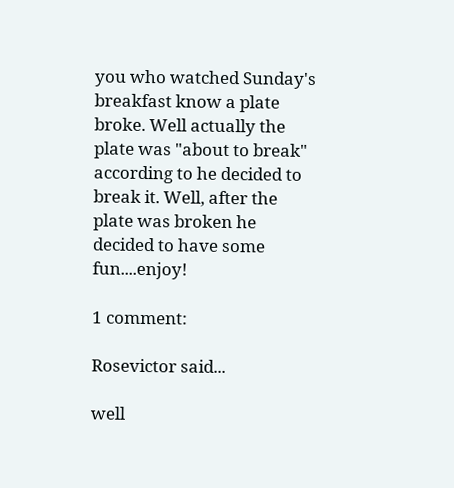you who watched Sunday's breakfast know a plate broke. Well actually the plate was "about to break" according to he decided to break it. Well, after the plate was broken he decided to have some fun....enjoy!

1 comment:

Rosevictor said...

well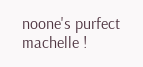noone's purfect machelle !